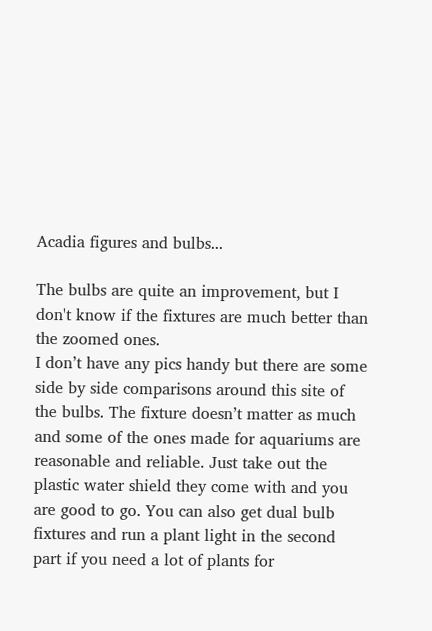Acadia figures and bulbs...

The bulbs are quite an improvement, but I don't know if the fixtures are much better than the zoomed ones.
I don’t have any pics handy but there are some side by side comparisons around this site of the bulbs. The fixture doesn’t matter as much and some of the ones made for aquariums are reasonable and reliable. Just take out the plastic water shield they come with and you are good to go. You can also get dual bulb fixtures and run a plant light in the second part if you need a lot of plants for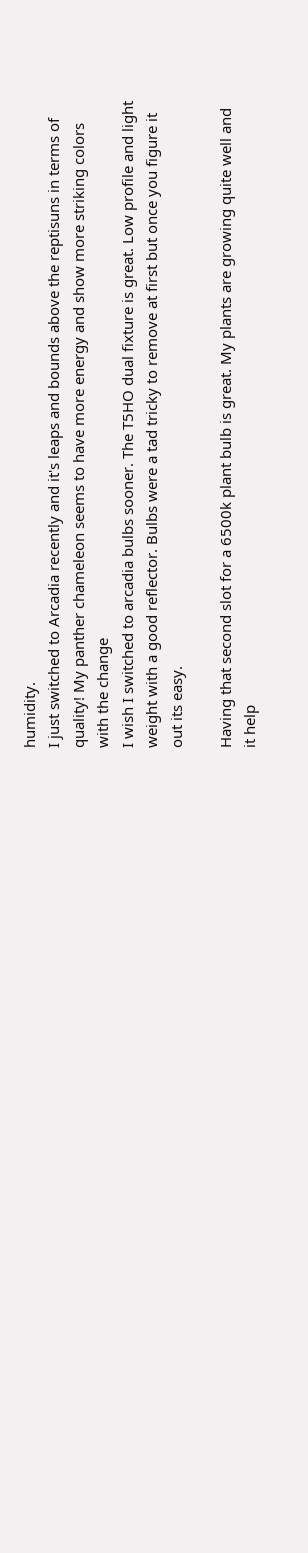humidity.
I just switched to Arcadia recently and it's leaps and bounds above the reptisuns in terms of quality! My panther chameleon seems to have more energy and show more striking colors with the change
I wish I switched to arcadia bulbs sooner. The T5HO dual fixture is great. Low profile and light weight with a good reflector. Bulbs were a tad tricky to remove at first but once you figure it out its easy.

Having that second slot for a 6500k plant bulb is great. My plants are growing quite well and it help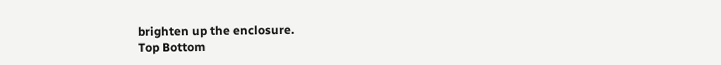brighten up the enclosure.
Top Bottom